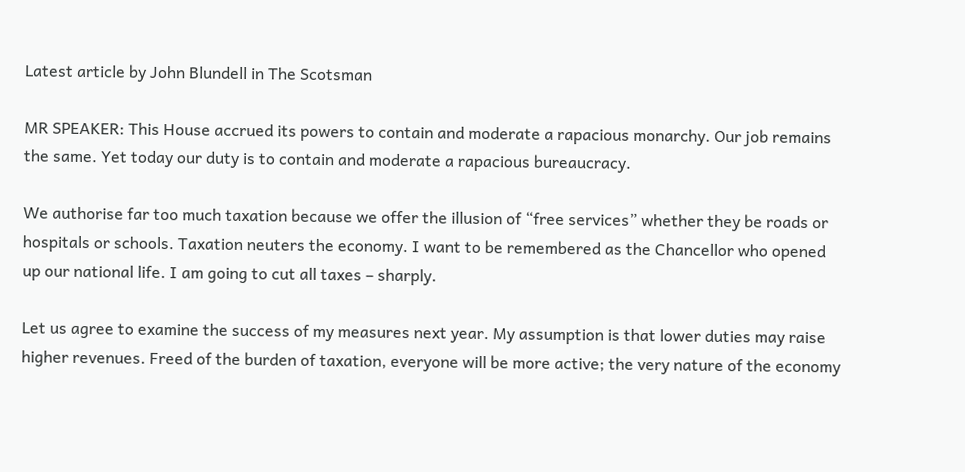Latest article by John Blundell in The Scotsman

MR SPEAKER: This House accrued its powers to contain and moderate a rapacious monarchy. Our job remains the same. Yet today our duty is to contain and moderate a rapacious bureaucracy.

We authorise far too much taxation because we offer the illusion of “free services” whether they be roads or hospitals or schools. Taxation neuters the economy. I want to be remembered as the Chancellor who opened up our national life. I am going to cut all taxes – sharply.

Let us agree to examine the success of my measures next year. My assumption is that lower duties may raise higher revenues. Freed of the burden of taxation, everyone will be more active; the very nature of the economy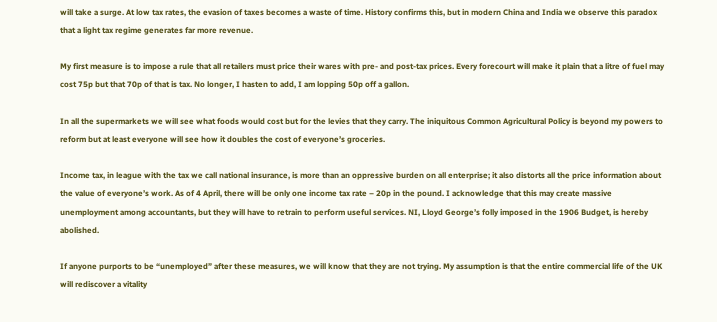will take a surge. At low tax rates, the evasion of taxes becomes a waste of time. History confirms this, but in modern China and India we observe this paradox that a light tax regime generates far more revenue.

My first measure is to impose a rule that all retailers must price their wares with pre- and post-tax prices. Every forecourt will make it plain that a litre of fuel may cost 75p but that 70p of that is tax. No longer, I hasten to add, I am lopping 50p off a gallon.

In all the supermarkets we will see what foods would cost but for the levies that they carry. The iniquitous Common Agricultural Policy is beyond my powers to reform but at least everyone will see how it doubles the cost of everyone’s groceries.

Income tax, in league with the tax we call national insurance, is more than an oppressive burden on all enterprise; it also distorts all the price information about the value of everyone’s work. As of 4 April, there will be only one income tax rate – 20p in the pound. I acknowledge that this may create massive unemployment among accountants, but they will have to retrain to perform useful services. NI, Lloyd George’s folly imposed in the 1906 Budget, is hereby abolished.

If anyone purports to be “unemployed” after these measures, we will know that they are not trying. My assumption is that the entire commercial life of the UK will rediscover a vitality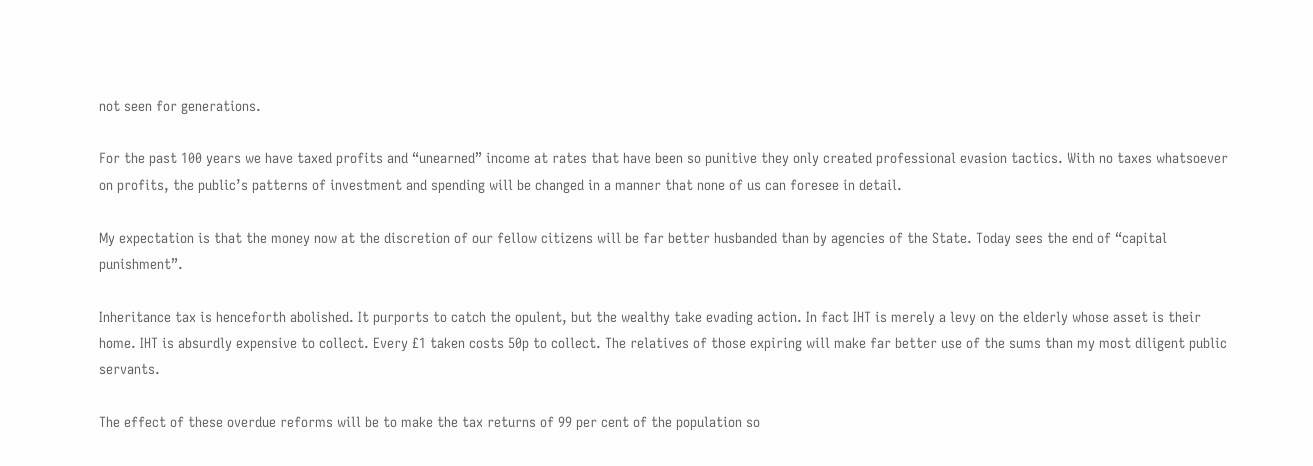not seen for generations.

For the past 100 years we have taxed profits and “unearned” income at rates that have been so punitive they only created professional evasion tactics. With no taxes whatsoever on profits, the public’s patterns of investment and spending will be changed in a manner that none of us can foresee in detail.

My expectation is that the money now at the discretion of our fellow citizens will be far better husbanded than by agencies of the State. Today sees the end of “capital punishment”.

Inheritance tax is henceforth abolished. It purports to catch the opulent, but the wealthy take evading action. In fact IHT is merely a levy on the elderly whose asset is their home. IHT is absurdly expensive to collect. Every £1 taken costs 50p to collect. The relatives of those expiring will make far better use of the sums than my most diligent public servants.

The effect of these overdue reforms will be to make the tax returns of 99 per cent of the population so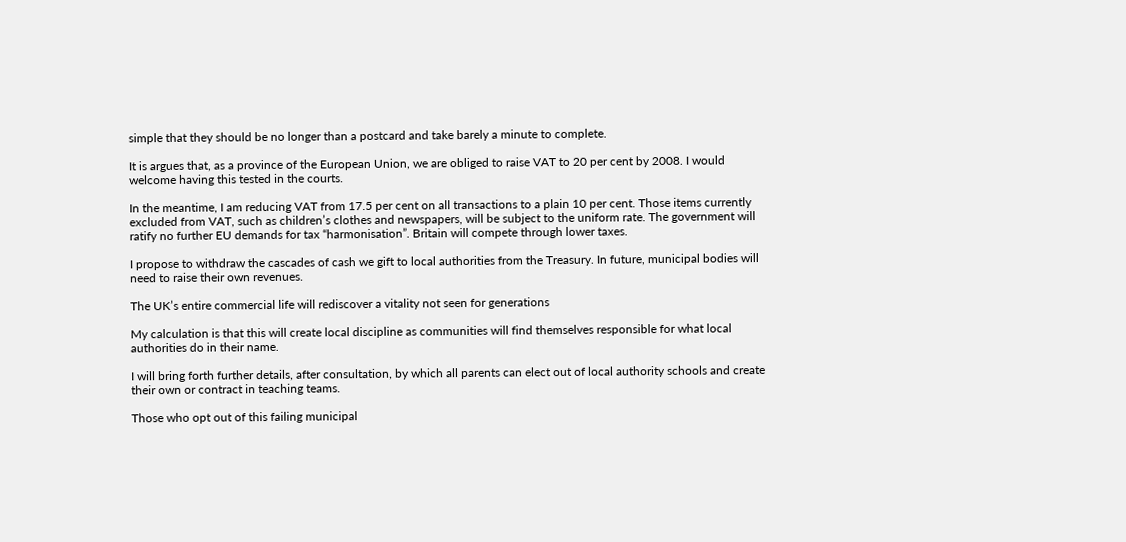simple that they should be no longer than a postcard and take barely a minute to complete.

It is argues that, as a province of the European Union, we are obliged to raise VAT to 20 per cent by 2008. I would welcome having this tested in the courts.

In the meantime, I am reducing VAT from 17.5 per cent on all transactions to a plain 10 per cent. Those items currently excluded from VAT, such as children’s clothes and newspapers, will be subject to the uniform rate. The government will ratify no further EU demands for tax “harmonisation”. Britain will compete through lower taxes.

I propose to withdraw the cascades of cash we gift to local authorities from the Treasury. In future, municipal bodies will need to raise their own revenues.

The UK’s entire commercial life will rediscover a vitality not seen for generations

My calculation is that this will create local discipline as communities will find themselves responsible for what local authorities do in their name.

I will bring forth further details, after consultation, by which all parents can elect out of local authority schools and create their own or contract in teaching teams.

Those who opt out of this failing municipal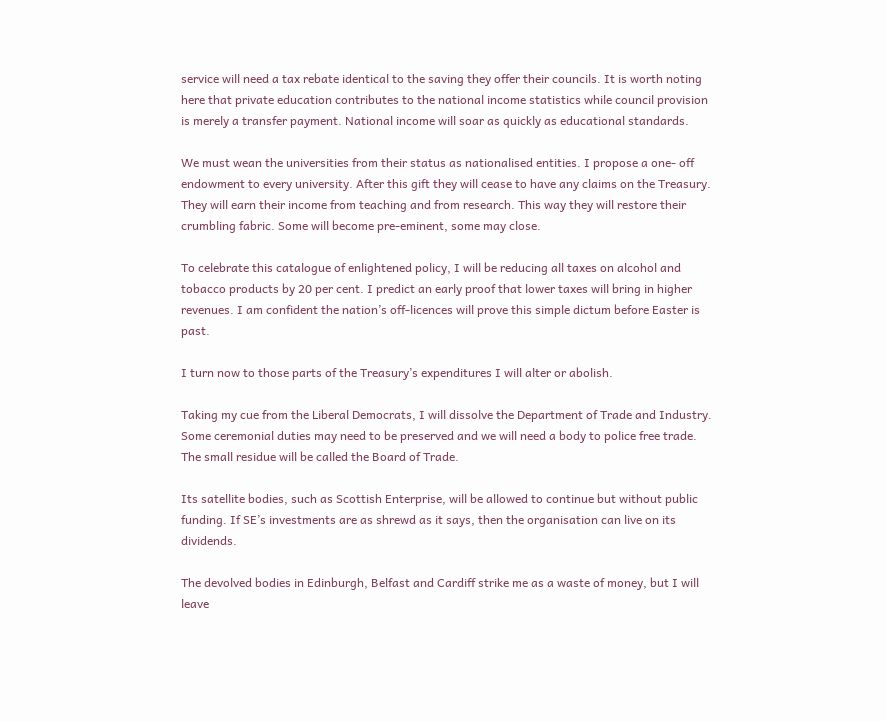service will need a tax rebate identical to the saving they offer their councils. It is worth noting here that private education contributes to the national income statistics while council provision is merely a transfer payment. National income will soar as quickly as educational standards.

We must wean the universities from their status as nationalised entities. I propose a one- off endowment to every university. After this gift they will cease to have any claims on the Treasury. They will earn their income from teaching and from research. This way they will restore their crumbling fabric. Some will become pre-eminent, some may close.

To celebrate this catalogue of enlightened policy, I will be reducing all taxes on alcohol and tobacco products by 20 per cent. I predict an early proof that lower taxes will bring in higher revenues. I am confident the nation’s off-licences will prove this simple dictum before Easter is past.

I turn now to those parts of the Treasury’s expenditures I will alter or abolish.

Taking my cue from the Liberal Democrats, I will dissolve the Department of Trade and Industry. Some ceremonial duties may need to be preserved and we will need a body to police free trade. The small residue will be called the Board of Trade.

Its satellite bodies, such as Scottish Enterprise, will be allowed to continue but without public funding. If SE’s investments are as shrewd as it says, then the organisation can live on its dividends.

The devolved bodies in Edinburgh, Belfast and Cardiff strike me as a waste of money, but I will leave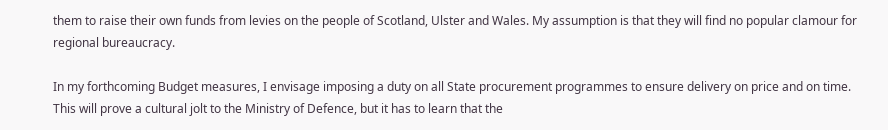them to raise their own funds from levies on the people of Scotland, Ulster and Wales. My assumption is that they will find no popular clamour for regional bureaucracy.

In my forthcoming Budget measures, I envisage imposing a duty on all State procurement programmes to ensure delivery on price and on time. This will prove a cultural jolt to the Ministry of Defence, but it has to learn that the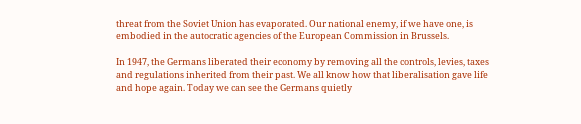threat from the Soviet Union has evaporated. Our national enemy, if we have one, is embodied in the autocratic agencies of the European Commission in Brussels.

In 1947, the Germans liberated their economy by removing all the controls, levies, taxes and regulations inherited from their past. We all know how that liberalisation gave life and hope again. Today we can see the Germans quietly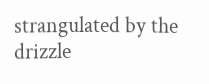strangulated by the drizzle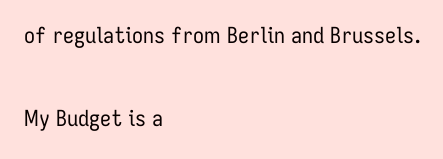of regulations from Berlin and Brussels.

My Budget is a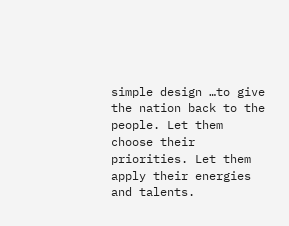simple design …to give the nation back to the people. Let them choose their priorities. Let them apply their energies and talents.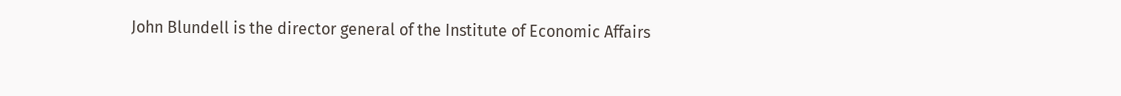John Blundell is the director general of the Institute of Economic Affairs